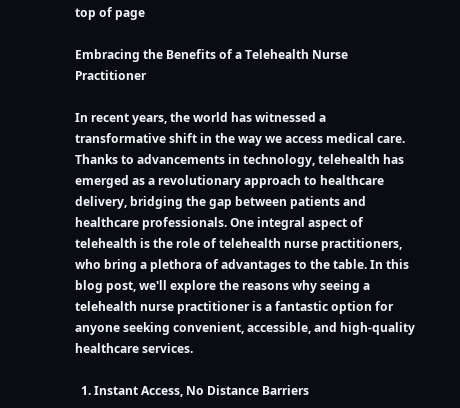top of page

Embracing the Benefits of a Telehealth Nurse Practitioner

In recent years, the world has witnessed a transformative shift in the way we access medical care. Thanks to advancements in technology, telehealth has emerged as a revolutionary approach to healthcare delivery, bridging the gap between patients and healthcare professionals. One integral aspect of telehealth is the role of telehealth nurse practitioners, who bring a plethora of advantages to the table. In this blog post, we'll explore the reasons why seeing a telehealth nurse practitioner is a fantastic option for anyone seeking convenient, accessible, and high-quality healthcare services.

  1. Instant Access, No Distance Barriers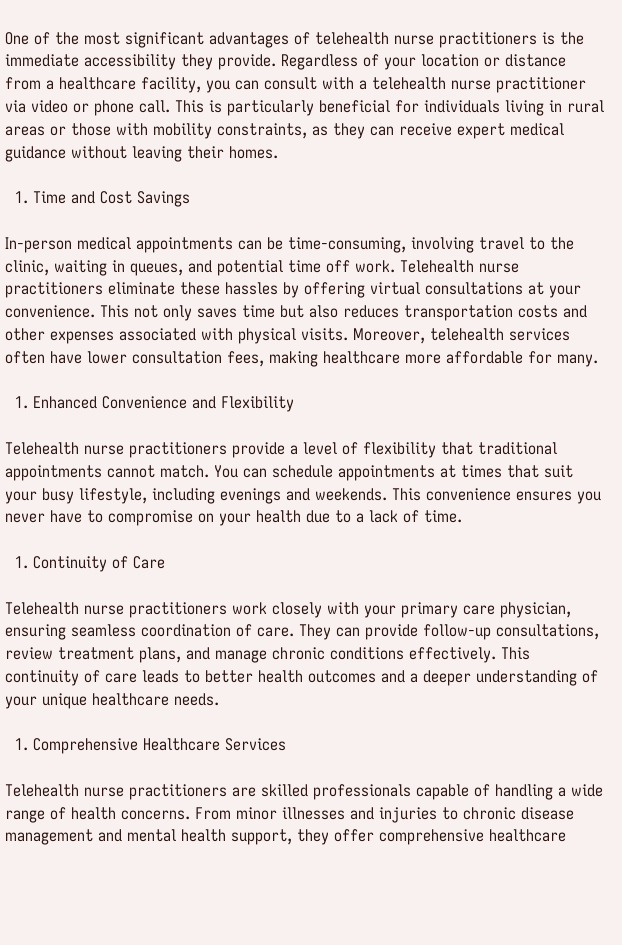One of the most significant advantages of telehealth nurse practitioners is the immediate accessibility they provide. Regardless of your location or distance from a healthcare facility, you can consult with a telehealth nurse practitioner via video or phone call. This is particularly beneficial for individuals living in rural areas or those with mobility constraints, as they can receive expert medical guidance without leaving their homes.

  1. Time and Cost Savings

In-person medical appointments can be time-consuming, involving travel to the clinic, waiting in queues, and potential time off work. Telehealth nurse practitioners eliminate these hassles by offering virtual consultations at your convenience. This not only saves time but also reduces transportation costs and other expenses associated with physical visits. Moreover, telehealth services often have lower consultation fees, making healthcare more affordable for many.

  1. Enhanced Convenience and Flexibility

Telehealth nurse practitioners provide a level of flexibility that traditional appointments cannot match. You can schedule appointments at times that suit your busy lifestyle, including evenings and weekends. This convenience ensures you never have to compromise on your health due to a lack of time.

  1. Continuity of Care

Telehealth nurse practitioners work closely with your primary care physician, ensuring seamless coordination of care. They can provide follow-up consultations, review treatment plans, and manage chronic conditions effectively. This continuity of care leads to better health outcomes and a deeper understanding of your unique healthcare needs.

  1. Comprehensive Healthcare Services

Telehealth nurse practitioners are skilled professionals capable of handling a wide range of health concerns. From minor illnesses and injuries to chronic disease management and mental health support, they offer comprehensive healthcare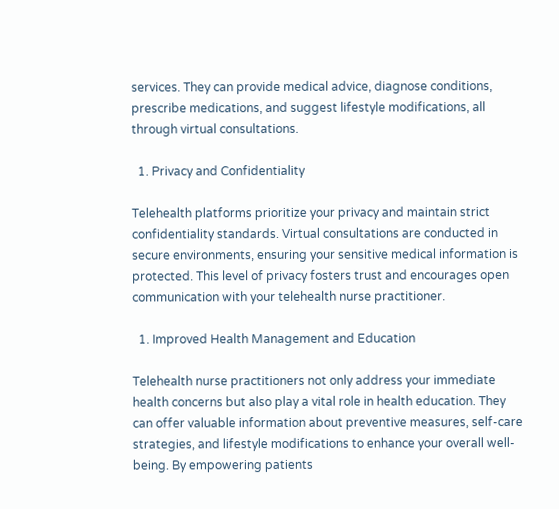services. They can provide medical advice, diagnose conditions, prescribe medications, and suggest lifestyle modifications, all through virtual consultations.

  1. Privacy and Confidentiality

Telehealth platforms prioritize your privacy and maintain strict confidentiality standards. Virtual consultations are conducted in secure environments, ensuring your sensitive medical information is protected. This level of privacy fosters trust and encourages open communication with your telehealth nurse practitioner.

  1. Improved Health Management and Education

Telehealth nurse practitioners not only address your immediate health concerns but also play a vital role in health education. They can offer valuable information about preventive measures, self-care strategies, and lifestyle modifications to enhance your overall well-being. By empowering patients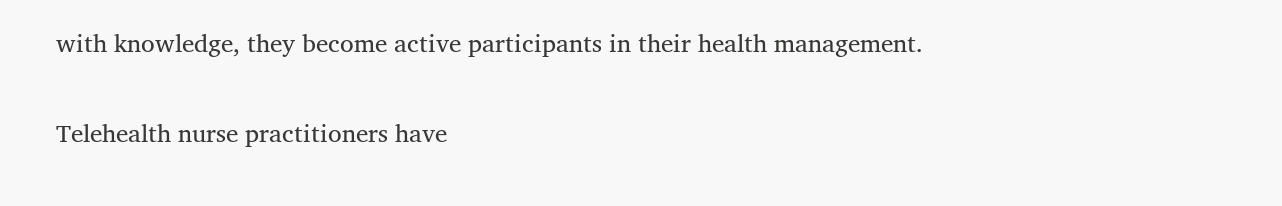with knowledge, they become active participants in their health management.


Telehealth nurse practitioners have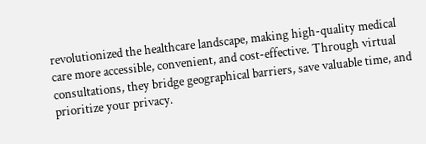revolutionized the healthcare landscape, making high-quality medical care more accessible, convenient, and cost-effective. Through virtual consultations, they bridge geographical barriers, save valuable time, and prioritize your privacy.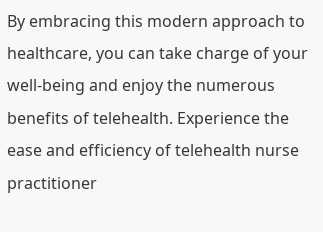By embracing this modern approach to healthcare, you can take charge of your well-being and enjoy the numerous benefits of telehealth. Experience the ease and efficiency of telehealth nurse practitioner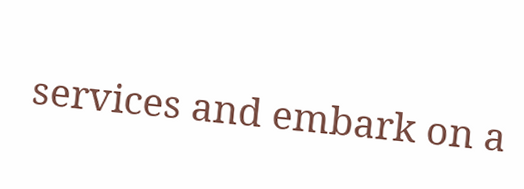services and embark on a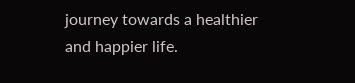journey towards a healthier and happier life.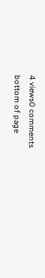4 views0 comments
bottom of page